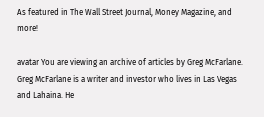As featured in The Wall Street Journal, Money Magazine, and more!

avatar You are viewing an archive of articles by Greg McFarlane. Greg McFarlane is a writer and investor who lives in Las Vegas and Lahaina. He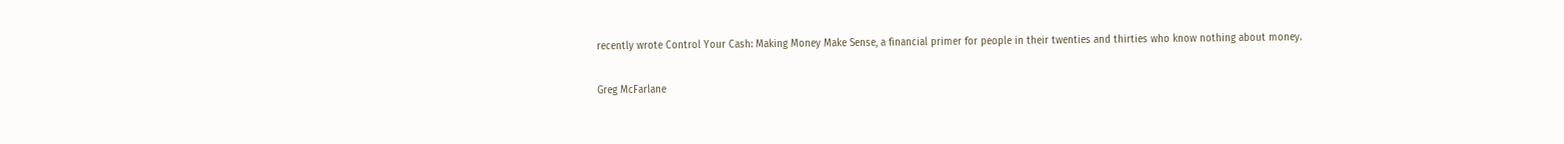recently wrote Control Your Cash: Making Money Make Sense, a financial primer for people in their twenties and thirties who know nothing about money.

Greg McFarlane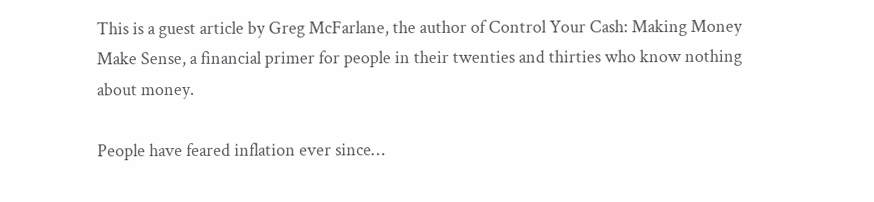This is a guest article by Greg McFarlane, the author of Control Your Cash: Making Money Make Sense, a financial primer for people in their twenties and thirties who know nothing about money.

People have feared inflation ever since…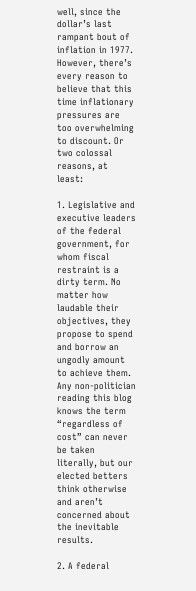well, since the dollar’s last rampant bout of inflation in 1977. However, there’s every reason to believe that this time inflationary pressures are too overwhelming to discount. Or two colossal reasons, at least:

1. Legislative and executive leaders of the federal government, for whom fiscal restraint is a dirty term. No matter how laudable their objectives, they propose to spend and borrow an ungodly amount to achieve them. Any non-politician reading this blog knows the term “regardless of cost” can never be taken literally, but our elected betters think otherwise and aren’t concerned about the inevitable results.

2. A federal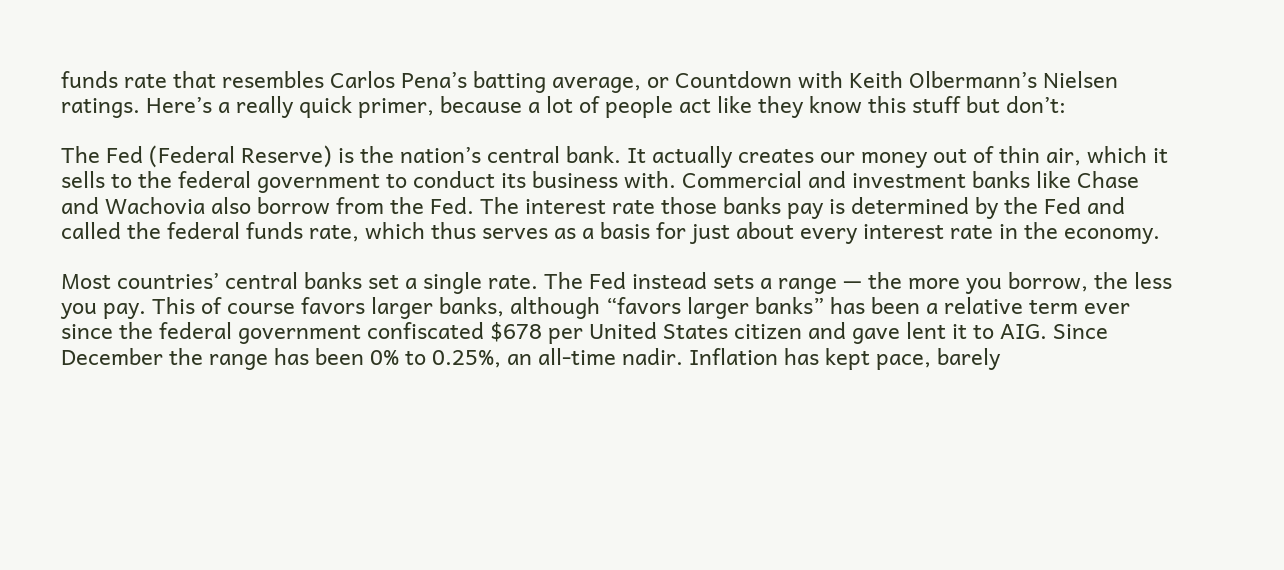funds rate that resembles Carlos Pena’s batting average, or Countdown with Keith Olbermann’s Nielsen ratings. Here’s a really quick primer, because a lot of people act like they know this stuff but don’t:

The Fed (Federal Reserve) is the nation’s central bank. It actually creates our money out of thin air, which it sells to the federal government to conduct its business with. Commercial and investment banks like Chase and Wachovia also borrow from the Fed. The interest rate those banks pay is determined by the Fed and called the federal funds rate, which thus serves as a basis for just about every interest rate in the economy.

Most countries’ central banks set a single rate. The Fed instead sets a range — the more you borrow, the less you pay. This of course favors larger banks, although “favors larger banks” has been a relative term ever since the federal government confiscated $678 per United States citizen and gave lent it to AIG. Since December the range has been 0% to 0.25%, an all-time nadir. Inflation has kept pace, barely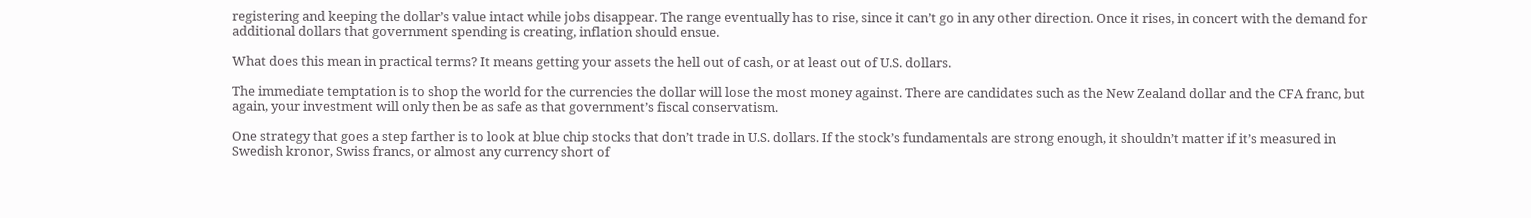registering and keeping the dollar’s value intact while jobs disappear. The range eventually has to rise, since it can’t go in any other direction. Once it rises, in concert with the demand for additional dollars that government spending is creating, inflation should ensue.

What does this mean in practical terms? It means getting your assets the hell out of cash, or at least out of U.S. dollars.

The immediate temptation is to shop the world for the currencies the dollar will lose the most money against. There are candidates such as the New Zealand dollar and the CFA franc, but again, your investment will only then be as safe as that government’s fiscal conservatism.

One strategy that goes a step farther is to look at blue chip stocks that don’t trade in U.S. dollars. If the stock’s fundamentals are strong enough, it shouldn’t matter if it’s measured in Swedish kronor, Swiss francs, or almost any currency short of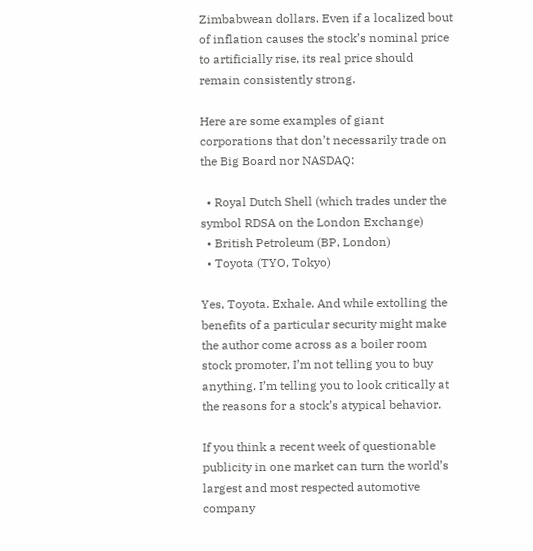Zimbabwean dollars. Even if a localized bout of inflation causes the stock’s nominal price to artificially rise, its real price should remain consistently strong.

Here are some examples of giant corporations that don’t necessarily trade on the Big Board nor NASDAQ:

  • Royal Dutch Shell (which trades under the symbol RDSA on the London Exchange)
  • British Petroleum (BP, London)
  • Toyota (TYO, Tokyo)

Yes, Toyota. Exhale. And while extolling the benefits of a particular security might make the author come across as a boiler room stock promoter, I’m not telling you to buy anything. I’m telling you to look critically at the reasons for a stock’s atypical behavior.

If you think a recent week of questionable publicity in one market can turn the world’s largest and most respected automotive company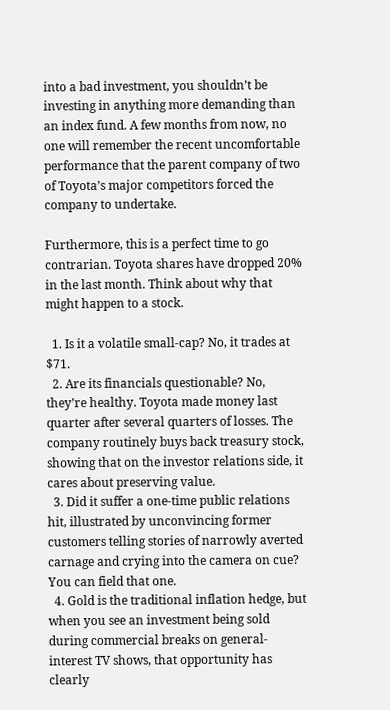into a bad investment, you shouldn’t be investing in anything more demanding than an index fund. A few months from now, no one will remember the recent uncomfortable performance that the parent company of two of Toyota’s major competitors forced the company to undertake.

Furthermore, this is a perfect time to go contrarian. Toyota shares have dropped 20% in the last month. Think about why that might happen to a stock.

  1. Is it a volatile small-cap? No, it trades at $71.
  2. Are its financials questionable? No, they’re healthy. Toyota made money last quarter after several quarters of losses. The company routinely buys back treasury stock, showing that on the investor relations side, it cares about preserving value.
  3. Did it suffer a one-time public relations hit, illustrated by unconvincing former customers telling stories of narrowly averted carnage and crying into the camera on cue? You can field that one.
  4. Gold is the traditional inflation hedge, but when you see an investment being sold during commercial breaks on general-interest TV shows, that opportunity has clearly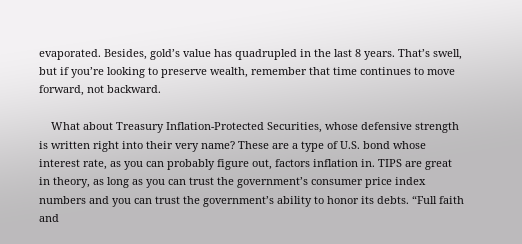evaporated. Besides, gold’s value has quadrupled in the last 8 years. That’s swell, but if you’re looking to preserve wealth, remember that time continues to move forward, not backward.

    What about Treasury Inflation-Protected Securities, whose defensive strength is written right into their very name? These are a type of U.S. bond whose interest rate, as you can probably figure out, factors inflation in. TIPS are great in theory, as long as you can trust the government’s consumer price index numbers and you can trust the government’s ability to honor its debts. “Full faith and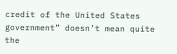credit of the United States government” doesn’t mean quite the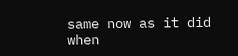same now as it did when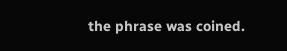the phrase was coined.